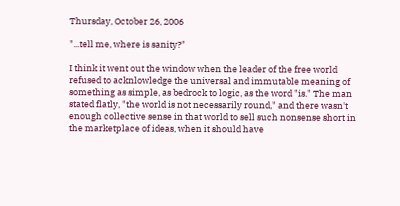Thursday, October 26, 2006

"...tell me, where is sanity?"

I think it went out the window when the leader of the free world refused to acknlowledge the universal and immutable meaning of something as simple, as bedrock to logic, as the word "is." The man stated flatly, "the world is not necessarily round," and there wasn't enough collective sense in that world to sell such nonsense short in the marketplace of ideas, when it should have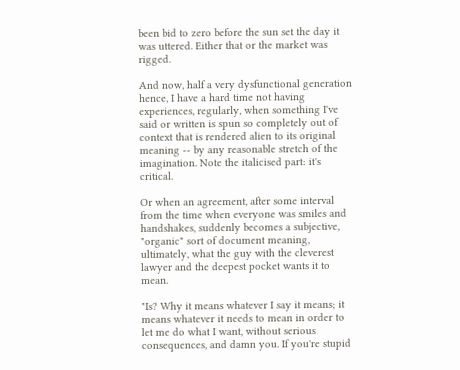been bid to zero before the sun set the day it was uttered. Either that or the market was rigged.

And now, half a very dysfunctional generation hence, I have a hard time not having experiences, regularly, when something I've said or written is spun so completely out of context that is rendered alien to its original meaning -- by any reasonable stretch of the imagination. Note the italicised part: it's critical.

Or when an agreement, after some interval from the time when everyone was smiles and handshakes, suddenly becomes a subjective, "organic" sort of document meaning, ultimately, what the guy with the cleverest lawyer and the deepest pocket wants it to mean.

"Is? Why it means whatever I say it means; it means whatever it needs to mean in order to let me do what I want, without serious consequences, and damn you. If you're stupid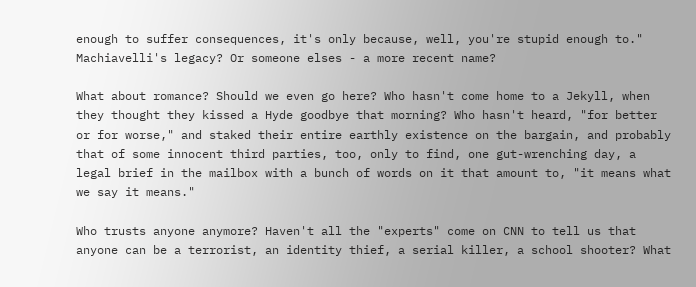enough to suffer consequences, it's only because, well, you're stupid enough to." Machiavelli's legacy? Or someone elses - a more recent name?

What about romance? Should we even go here? Who hasn't come home to a Jekyll, when they thought they kissed a Hyde goodbye that morning? Who hasn't heard, "for better or for worse," and staked their entire earthly existence on the bargain, and probably that of some innocent third parties, too, only to find, one gut-wrenching day, a legal brief in the mailbox with a bunch of words on it that amount to, "it means what we say it means."

Who trusts anyone anymore? Haven't all the "experts" come on CNN to tell us that anyone can be a terrorist, an identity thief, a serial killer, a school shooter? What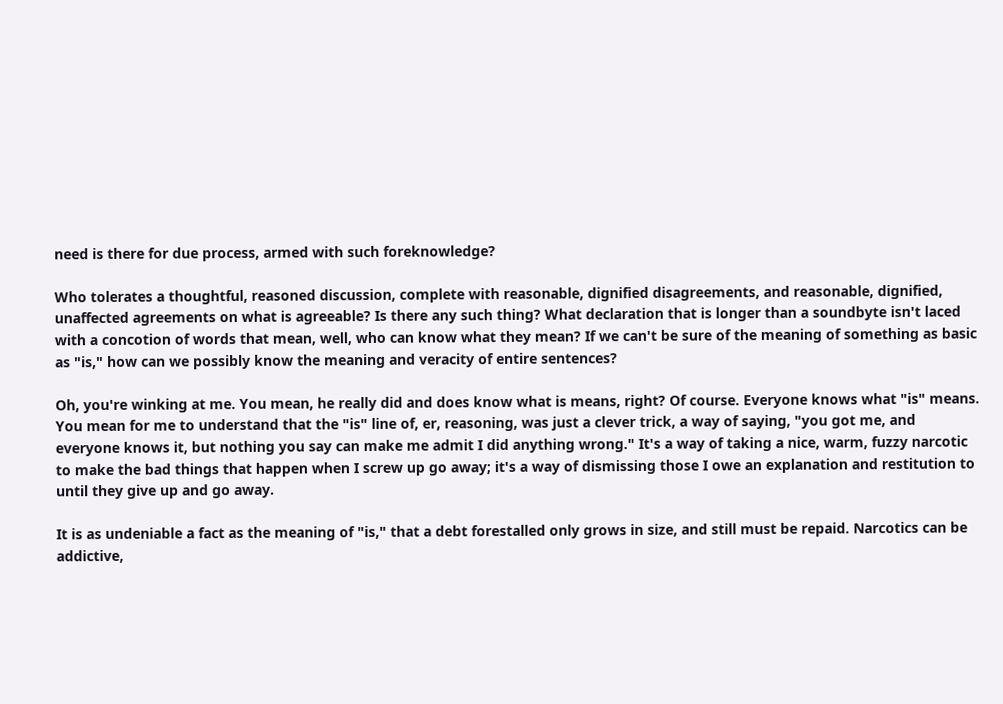need is there for due process, armed with such foreknowledge?

Who tolerates a thoughtful, reasoned discussion, complete with reasonable, dignified disagreements, and reasonable, dignified, unaffected agreements on what is agreeable? Is there any such thing? What declaration that is longer than a soundbyte isn't laced with a concotion of words that mean, well, who can know what they mean? If we can't be sure of the meaning of something as basic as "is," how can we possibly know the meaning and veracity of entire sentences?

Oh, you're winking at me. You mean, he really did and does know what is means, right? Of course. Everyone knows what "is" means. You mean for me to understand that the "is" line of, er, reasoning, was just a clever trick, a way of saying, "you got me, and everyone knows it, but nothing you say can make me admit I did anything wrong." It's a way of taking a nice, warm, fuzzy narcotic to make the bad things that happen when I screw up go away; it's a way of dismissing those I owe an explanation and restitution to until they give up and go away.

It is as undeniable a fact as the meaning of "is," that a debt forestalled only grows in size, and still must be repaid. Narcotics can be addictive,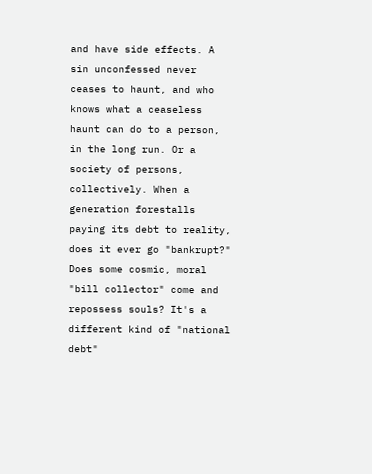and have side effects. A sin unconfessed never ceases to haunt, and who knows what a ceaseless haunt can do to a person, in the long run. Or a society of persons, collectively. When a generation forestalls paying its debt to reality, does it ever go "bankrupt?" Does some cosmic, moral "bill collector" come and repossess souls? It's a different kind of "national debt"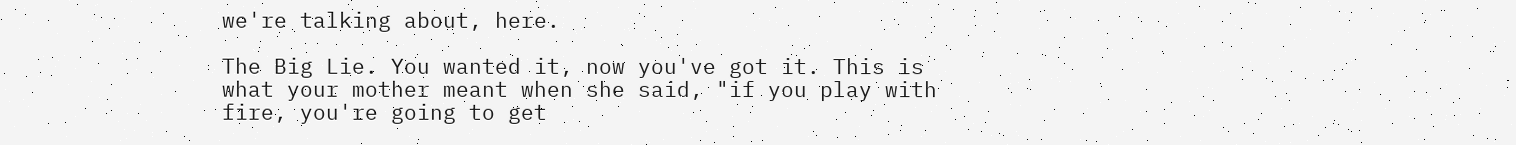we're talking about, here.

The Big Lie. You wanted it, now you've got it. This is what your mother meant when she said, "if you play with fire, you're going to get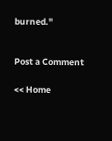burned."


Post a Comment

<< Home